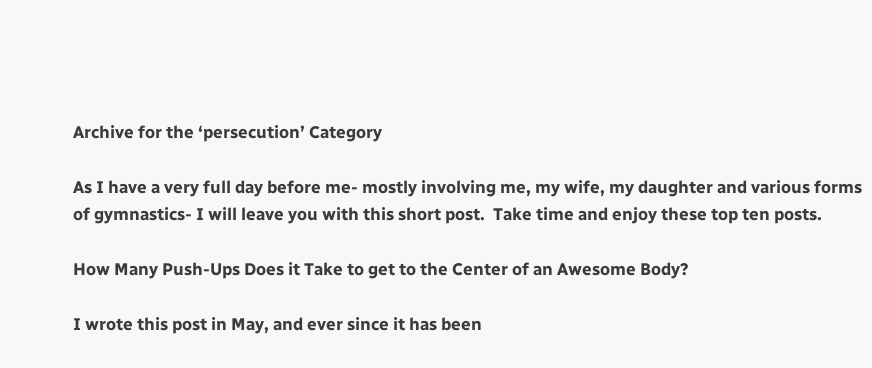Archive for the ‘persecution’ Category

As I have a very full day before me- mostly involving me, my wife, my daughter and various forms of gymnastics- I will leave you with this short post.  Take time and enjoy these top ten posts.

How Many Push-Ups Does it Take to get to the Center of an Awesome Body?

I wrote this post in May, and ever since it has been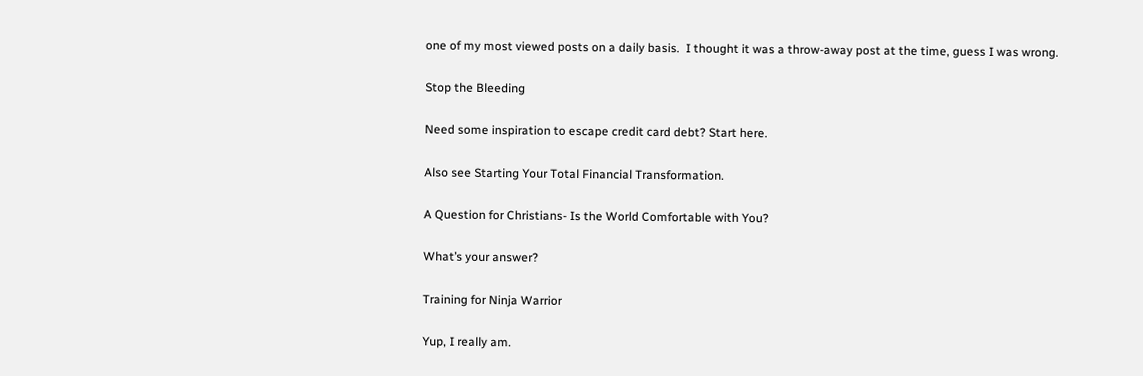one of my most viewed posts on a daily basis.  I thought it was a throw-away post at the time, guess I was wrong.

Stop the Bleeding

Need some inspiration to escape credit card debt? Start here.

Also see Starting Your Total Financial Transformation.

A Question for Christians- Is the World Comfortable with You?

What’s your answer?

Training for Ninja Warrior

Yup, I really am.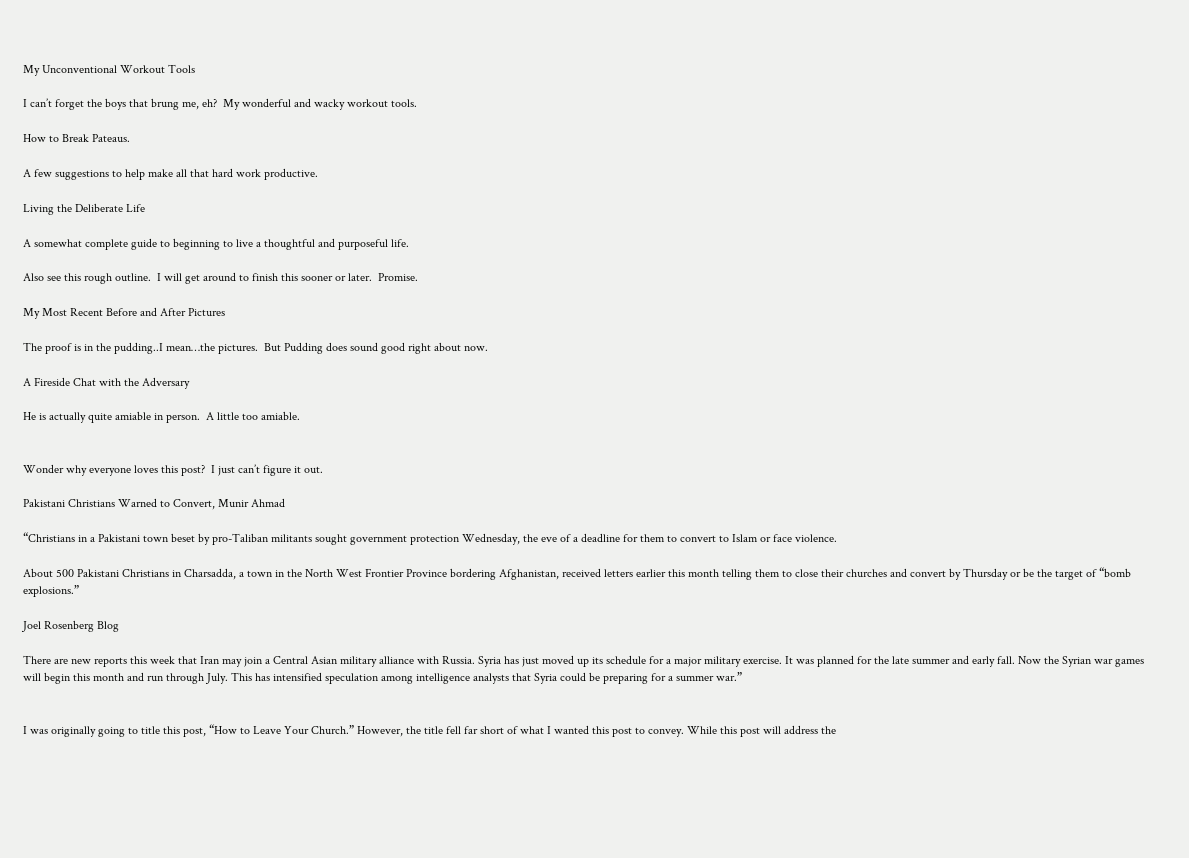My Unconventional Workout Tools

I can’t forget the boys that brung me, eh?  My wonderful and wacky workout tools.

How to Break Pateaus.

A few suggestions to help make all that hard work productive.

Living the Deliberate Life

A somewhat complete guide to beginning to live a thoughtful and purposeful life.

Also see this rough outline.  I will get around to finish this sooner or later.  Promise.

My Most Recent Before and After Pictures

The proof is in the pudding..I mean…the pictures.  But Pudding does sound good right about now.

A Fireside Chat with the Adversary

He is actually quite amiable in person.  A little too amiable.


Wonder why everyone loves this post?  I just can’t figure it out.

Pakistani Christians Warned to Convert, Munir Ahmad

“Christians in a Pakistani town beset by pro-Taliban militants sought government protection Wednesday, the eve of a deadline for them to convert to Islam or face violence.

About 500 Pakistani Christians in Charsadda, a town in the North West Frontier Province bordering Afghanistan, received letters earlier this month telling them to close their churches and convert by Thursday or be the target of “bomb explosions.”

Joel Rosenberg Blog

There are new reports this week that Iran may join a Central Asian military alliance with Russia. Syria has just moved up its schedule for a major military exercise. It was planned for the late summer and early fall. Now the Syrian war games will begin this month and run through July. This has intensified speculation among intelligence analysts that Syria could be preparing for a summer war.”


I was originally going to title this post, “How to Leave Your Church.” However, the title fell far short of what I wanted this post to convey. While this post will address the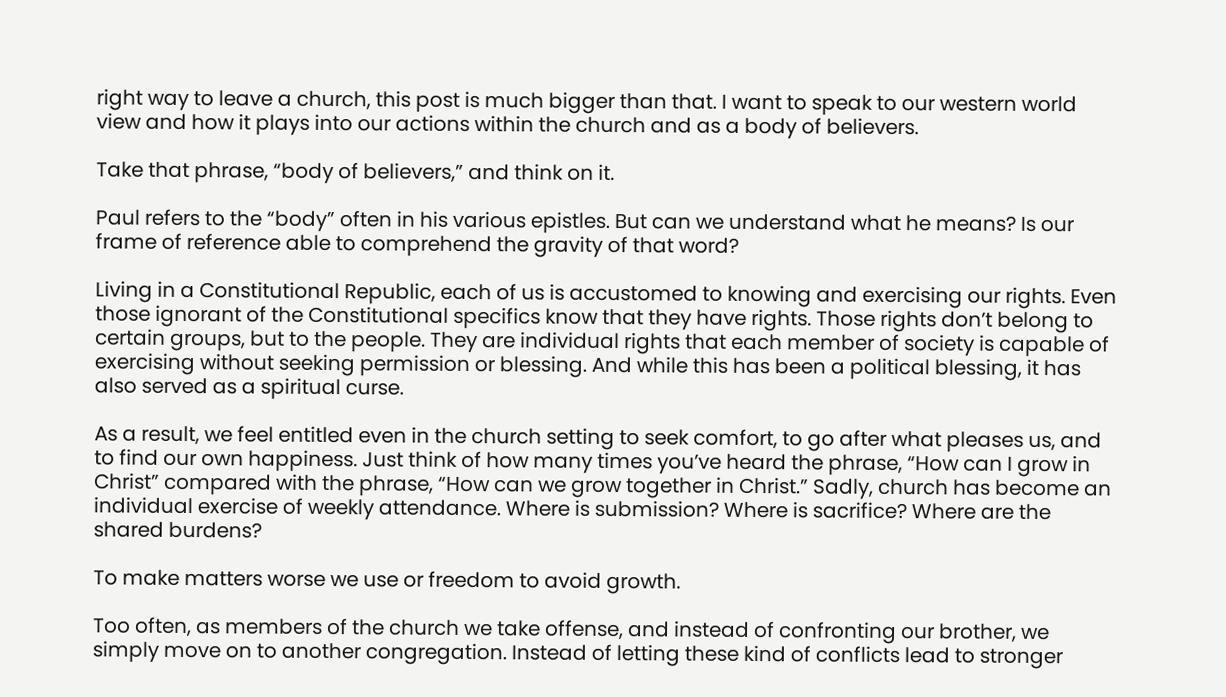right way to leave a church, this post is much bigger than that. I want to speak to our western world view and how it plays into our actions within the church and as a body of believers.

Take that phrase, “body of believers,” and think on it.

Paul refers to the “body” often in his various epistles. But can we understand what he means? Is our frame of reference able to comprehend the gravity of that word?

Living in a Constitutional Republic, each of us is accustomed to knowing and exercising our rights. Even those ignorant of the Constitutional specifics know that they have rights. Those rights don’t belong to certain groups, but to the people. They are individual rights that each member of society is capable of exercising without seeking permission or blessing. And while this has been a political blessing, it has also served as a spiritual curse.

As a result, we feel entitled even in the church setting to seek comfort, to go after what pleases us, and to find our own happiness. Just think of how many times you’ve heard the phrase, “How can I grow in Christ” compared with the phrase, “How can we grow together in Christ.” Sadly, church has become an individual exercise of weekly attendance. Where is submission? Where is sacrifice? Where are the shared burdens?

To make matters worse we use or freedom to avoid growth.

Too often, as members of the church we take offense, and instead of confronting our brother, we simply move on to another congregation. Instead of letting these kind of conflicts lead to stronger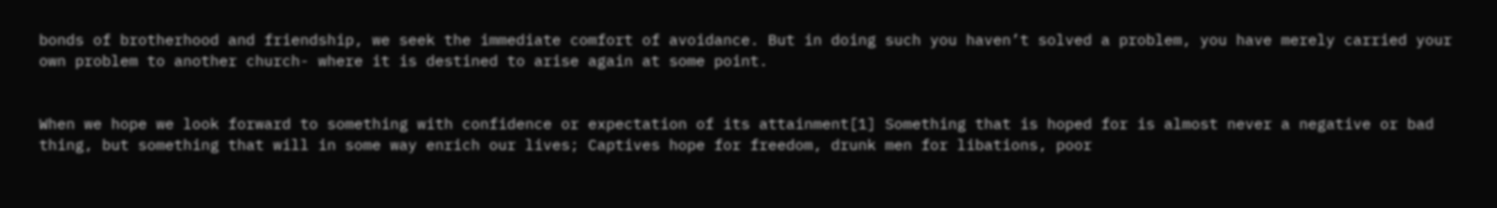bonds of brotherhood and friendship, we seek the immediate comfort of avoidance. But in doing such you haven’t solved a problem, you have merely carried your own problem to another church- where it is destined to arise again at some point.


When we hope we look forward to something with confidence or expectation of its attainment[1] Something that is hoped for is almost never a negative or bad thing, but something that will in some way enrich our lives; Captives hope for freedom, drunk men for libations, poor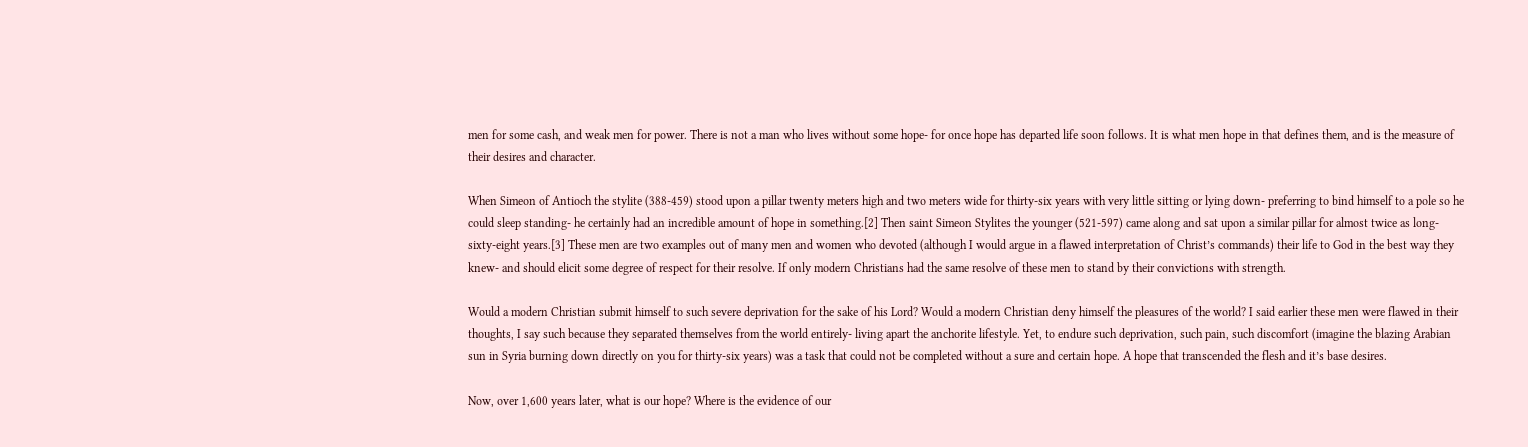men for some cash, and weak men for power. There is not a man who lives without some hope- for once hope has departed life soon follows. It is what men hope in that defines them, and is the measure of their desires and character.

When Simeon of Antioch the stylite (388-459) stood upon a pillar twenty meters high and two meters wide for thirty-six years with very little sitting or lying down- preferring to bind himself to a pole so he could sleep standing- he certainly had an incredible amount of hope in something.[2] Then saint Simeon Stylites the younger (521-597) came along and sat upon a similar pillar for almost twice as long- sixty-eight years.[3] These men are two examples out of many men and women who devoted (although I would argue in a flawed interpretation of Christ’s commands) their life to God in the best way they knew- and should elicit some degree of respect for their resolve. If only modern Christians had the same resolve of these men to stand by their convictions with strength.

Would a modern Christian submit himself to such severe deprivation for the sake of his Lord? Would a modern Christian deny himself the pleasures of the world? I said earlier these men were flawed in their thoughts, I say such because they separated themselves from the world entirely- living apart the anchorite lifestyle. Yet, to endure such deprivation, such pain, such discomfort (imagine the blazing Arabian sun in Syria burning down directly on you for thirty-six years) was a task that could not be completed without a sure and certain hope. A hope that transcended the flesh and it’s base desires.

Now, over 1,600 years later, what is our hope? Where is the evidence of our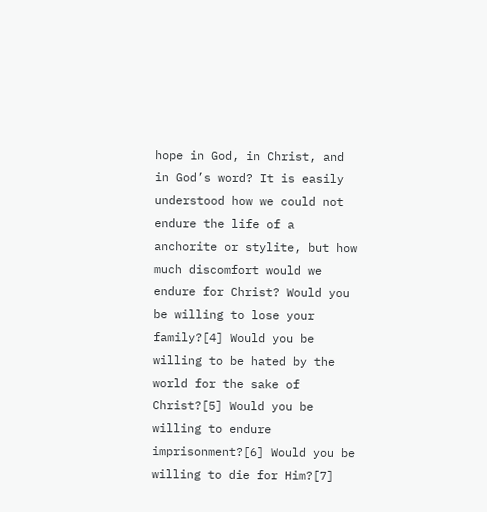hope in God, in Christ, and in God’s word? It is easily understood how we could not endure the life of a anchorite or stylite, but how much discomfort would we endure for Christ? Would you be willing to lose your family?[4] Would you be willing to be hated by the world for the sake of Christ?[5] Would you be willing to endure imprisonment?[6] Would you be willing to die for Him?[7]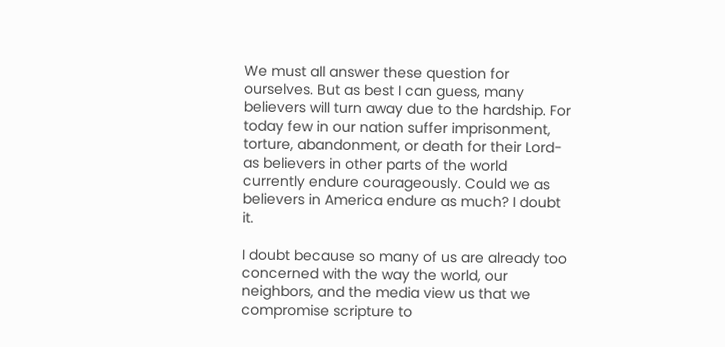We must all answer these question for ourselves. But as best I can guess, many believers will turn away due to the hardship. For today few in our nation suffer imprisonment, torture, abandonment, or death for their Lord- as believers in other parts of the world currently endure courageously. Could we as believers in America endure as much? I doubt it.

I doubt because so many of us are already too concerned with the way the world, our neighbors, and the media view us that we compromise scripture to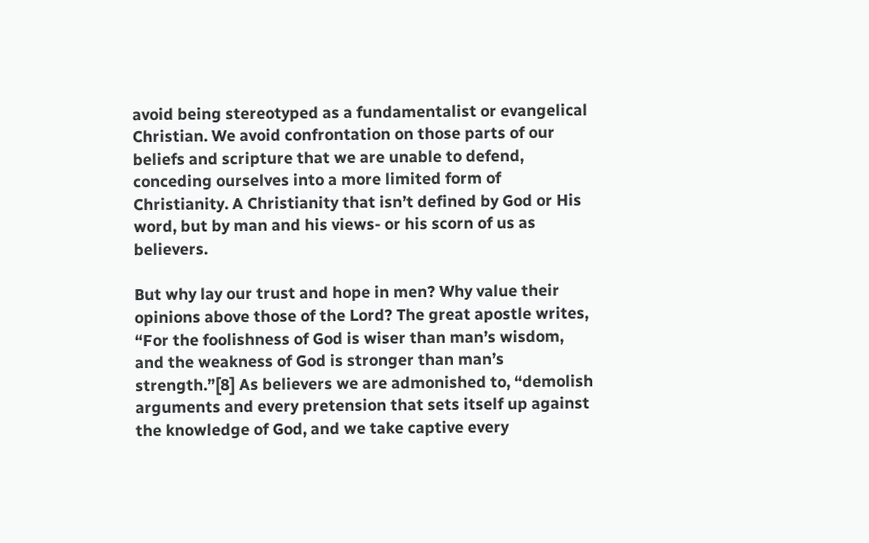avoid being stereotyped as a fundamentalist or evangelical Christian. We avoid confrontation on those parts of our beliefs and scripture that we are unable to defend, conceding ourselves into a more limited form of Christianity. A Christianity that isn’t defined by God or His word, but by man and his views- or his scorn of us as believers.

But why lay our trust and hope in men? Why value their opinions above those of the Lord? The great apostle writes, “For the foolishness of God is wiser than man’s wisdom, and the weakness of God is stronger than man’s strength.”[8] As believers we are admonished to, “demolish arguments and every pretension that sets itself up against the knowledge of God, and we take captive every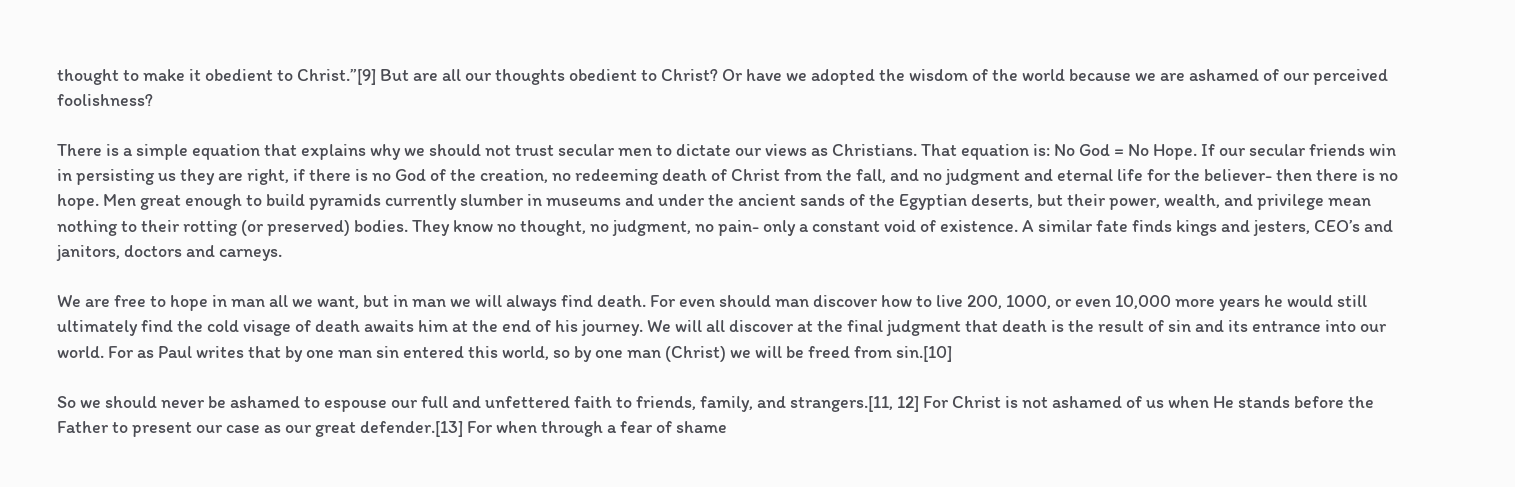thought to make it obedient to Christ.”[9] But are all our thoughts obedient to Christ? Or have we adopted the wisdom of the world because we are ashamed of our perceived foolishness?

There is a simple equation that explains why we should not trust secular men to dictate our views as Christians. That equation is: No God = No Hope. If our secular friends win in persisting us they are right, if there is no God of the creation, no redeeming death of Christ from the fall, and no judgment and eternal life for the believer- then there is no hope. Men great enough to build pyramids currently slumber in museums and under the ancient sands of the Egyptian deserts, but their power, wealth, and privilege mean nothing to their rotting (or preserved) bodies. They know no thought, no judgment, no pain- only a constant void of existence. A similar fate finds kings and jesters, CEO’s and janitors, doctors and carneys.

We are free to hope in man all we want, but in man we will always find death. For even should man discover how to live 200, 1000, or even 10,000 more years he would still ultimately find the cold visage of death awaits him at the end of his journey. We will all discover at the final judgment that death is the result of sin and its entrance into our world. For as Paul writes that by one man sin entered this world, so by one man (Christ) we will be freed from sin.[10]

So we should never be ashamed to espouse our full and unfettered faith to friends, family, and strangers.[11, 12] For Christ is not ashamed of us when He stands before the Father to present our case as our great defender.[13] For when through a fear of shame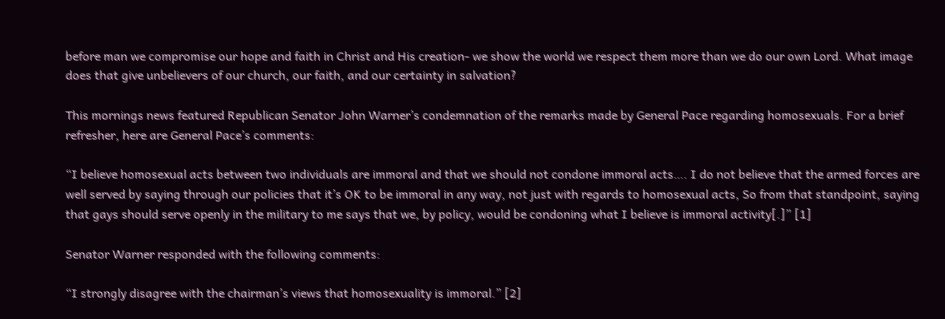before man we compromise our hope and faith in Christ and His creation- we show the world we respect them more than we do our own Lord. What image does that give unbelievers of our church, our faith, and our certainty in salvation?

This mornings news featured Republican Senator John Warner’s condemnation of the remarks made by General Pace regarding homosexuals. For a brief refresher, here are General Pace’s comments:

“I believe homosexual acts between two individuals are immoral and that we should not condone immoral acts…. I do not believe that the armed forces are well served by saying through our policies that it’s OK to be immoral in any way, not just with regards to homosexual acts, So from that standpoint, saying that gays should serve openly in the military to me says that we, by policy, would be condoning what I believe is immoral activity[.]” [1]

Senator Warner responded with the following comments:

“I strongly disagree with the chairman’s views that homosexuality is immoral.” [2]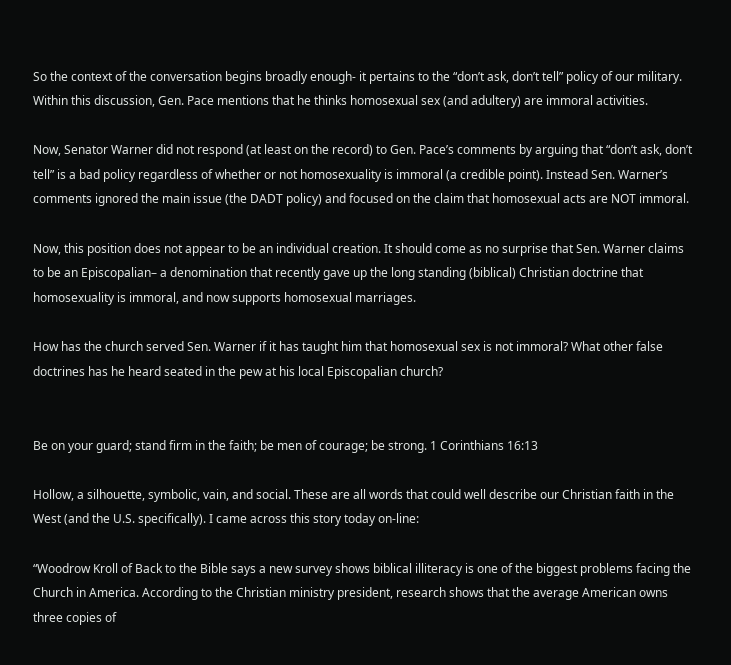So the context of the conversation begins broadly enough- it pertains to the “don’t ask, don’t tell” policy of our military. Within this discussion, Gen. Pace mentions that he thinks homosexual sex (and adultery) are immoral activities.

Now, Senator Warner did not respond (at least on the record) to Gen. Pace’s comments by arguing that “don’t ask, don’t tell” is a bad policy regardless of whether or not homosexuality is immoral (a credible point). Instead Sen. Warner’s comments ignored the main issue (the DADT policy) and focused on the claim that homosexual acts are NOT immoral.

Now, this position does not appear to be an individual creation. It should come as no surprise that Sen. Warner claims to be an Episcopalian– a denomination that recently gave up the long standing (biblical) Christian doctrine that homosexuality is immoral, and now supports homosexual marriages.

How has the church served Sen. Warner if it has taught him that homosexual sex is not immoral? What other false doctrines has he heard seated in the pew at his local Episcopalian church?


Be on your guard; stand firm in the faith; be men of courage; be strong. 1 Corinthians 16:13

Hollow, a silhouette, symbolic, vain, and social. These are all words that could well describe our Christian faith in the West (and the U.S. specifically). I came across this story today on-line:

“Woodrow Kroll of Back to the Bible says a new survey shows biblical illiteracy is one of the biggest problems facing the Church in America. According to the Christian ministry president, research shows that the average American owns three copies of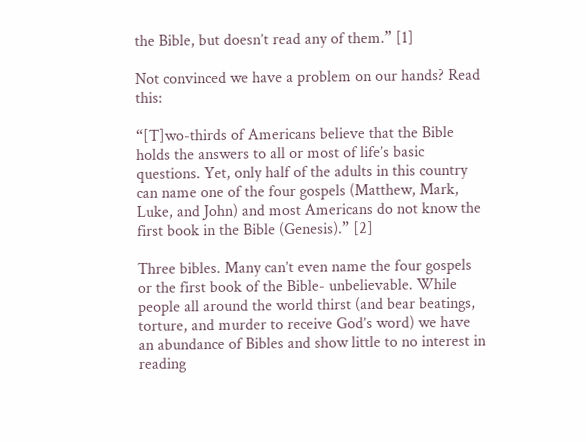the Bible, but doesn’t read any of them.” [1]

Not convinced we have a problem on our hands? Read this:

“[T]wo-thirds of Americans believe that the Bible holds the answers to all or most of life’s basic questions. Yet, only half of the adults in this country can name one of the four gospels (Matthew, Mark, Luke, and John) and most Americans do not know the first book in the Bible (Genesis).” [2]

Three bibles. Many can’t even name the four gospels or the first book of the Bible- unbelievable. While people all around the world thirst (and bear beatings, torture, and murder to receive God’s word) we have an abundance of Bibles and show little to no interest in reading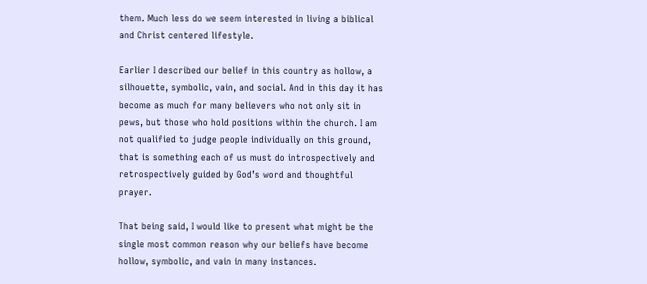them. Much less do we seem interested in living a biblical and Christ centered lifestyle.

Earlier I described our belief in this country as hollow, a silhouette, symbolic, vain, and social. And in this day it has become as much for many believers who not only sit in pews, but those who hold positions within the church. I am not qualified to judge people individually on this ground, that is something each of us must do introspectively and retrospectively guided by God’s word and thoughtful prayer.

That being said, I would like to present what might be the single most common reason why our beliefs have become hollow, symbolic, and vain in many instances.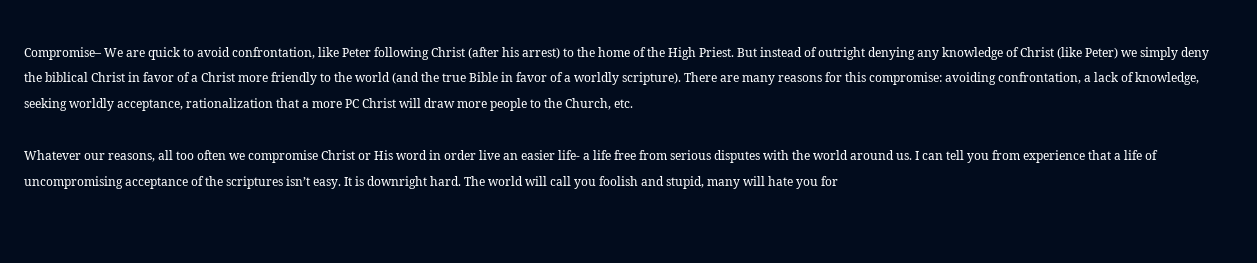Compromise– We are quick to avoid confrontation, like Peter following Christ (after his arrest) to the home of the High Priest. But instead of outright denying any knowledge of Christ (like Peter) we simply deny the biblical Christ in favor of a Christ more friendly to the world (and the true Bible in favor of a worldly scripture). There are many reasons for this compromise: avoiding confrontation, a lack of knowledge, seeking worldly acceptance, rationalization that a more PC Christ will draw more people to the Church, etc.

Whatever our reasons, all too often we compromise Christ or His word in order live an easier life- a life free from serious disputes with the world around us. I can tell you from experience that a life of uncompromising acceptance of the scriptures isn’t easy. It is downright hard. The world will call you foolish and stupid, many will hate you for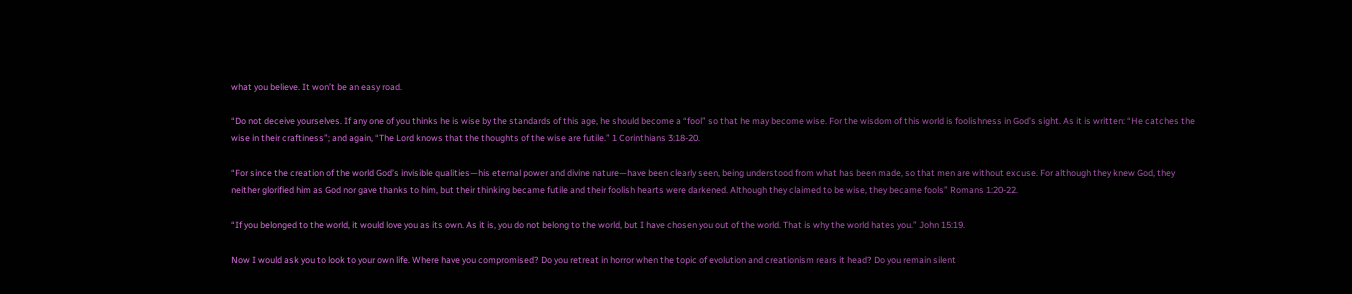what you believe. It won’t be an easy road.

“Do not deceive yourselves. If any one of you thinks he is wise by the standards of this age, he should become a “fool” so that he may become wise. For the wisdom of this world is foolishness in God’s sight. As it is written: “He catches the wise in their craftiness”; and again, “The Lord knows that the thoughts of the wise are futile.” 1 Corinthians 3:18-20.

“For since the creation of the world God’s invisible qualities—his eternal power and divine nature—have been clearly seen, being understood from what has been made, so that men are without excuse. For although they knew God, they neither glorified him as God nor gave thanks to him, but their thinking became futile and their foolish hearts were darkened. Although they claimed to be wise, they became fools” Romans 1:20-22.

“If you belonged to the world, it would love you as its own. As it is, you do not belong to the world, but I have chosen you out of the world. That is why the world hates you.” John 15:19.

Now I would ask you to look to your own life. Where have you compromised? Do you retreat in horror when the topic of evolution and creationism rears it head? Do you remain silent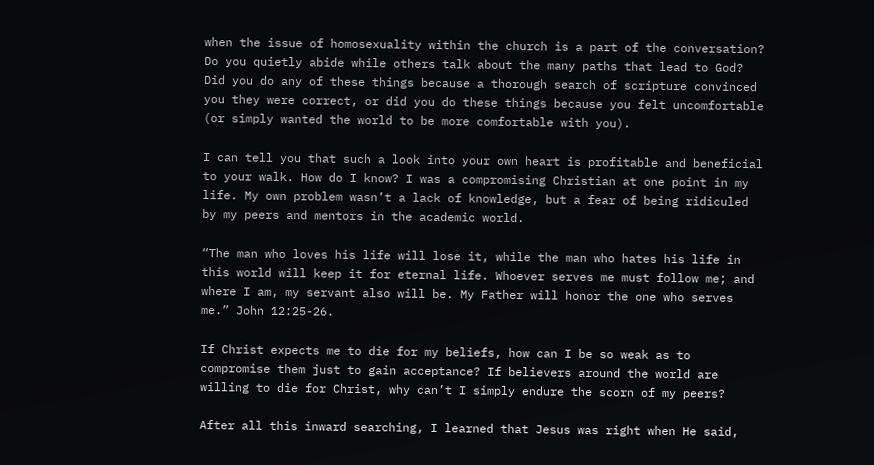when the issue of homosexuality within the church is a part of the conversation? Do you quietly abide while others talk about the many paths that lead to God? Did you do any of these things because a thorough search of scripture convinced you they were correct, or did you do these things because you felt uncomfortable (or simply wanted the world to be more comfortable with you).

I can tell you that such a look into your own heart is profitable and beneficial to your walk. How do I know? I was a compromising Christian at one point in my life. My own problem wasn’t a lack of knowledge, but a fear of being ridiculed by my peers and mentors in the academic world.

“The man who loves his life will lose it, while the man who hates his life in this world will keep it for eternal life. Whoever serves me must follow me; and where I am, my servant also will be. My Father will honor the one who serves me.” John 12:25-26.

If Christ expects me to die for my beliefs, how can I be so weak as to compromise them just to gain acceptance? If believers around the world are willing to die for Christ, why can’t I simply endure the scorn of my peers?

After all this inward searching, I learned that Jesus was right when He said,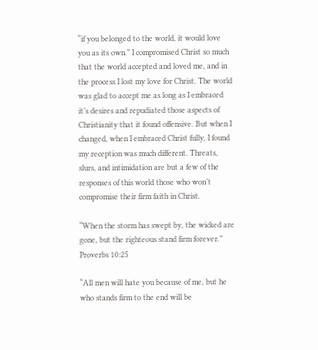“if you belonged to the world, it would love you as its own.” I compromised Christ so much that the world accepted and loved me, and in the process I lost my love for Christ. The world was glad to accept me as long as I embraced it’s desires and repudiated those aspects of Christianity that it found offensive. But when I changed, when I embraced Christ fully, I found my reception was much different. Threats, slurs, and intimidation are but a few of the responses of this world those who won’t compromise their firm faith in Christ.

“When the storm has swept by, the wicked are gone, but the righteous stand firm forever.” Proverbs 10:25

“All men will hate you because of me, but he who stands firm to the end will be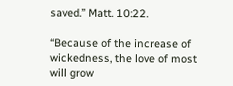saved.” Matt. 10:22.

“Because of the increase of wickedness, the love of most will grow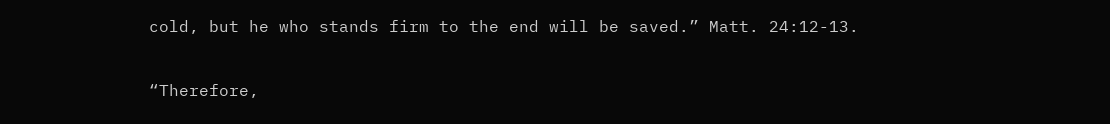cold, but he who stands firm to the end will be saved.” Matt. 24:12-13.

“Therefore,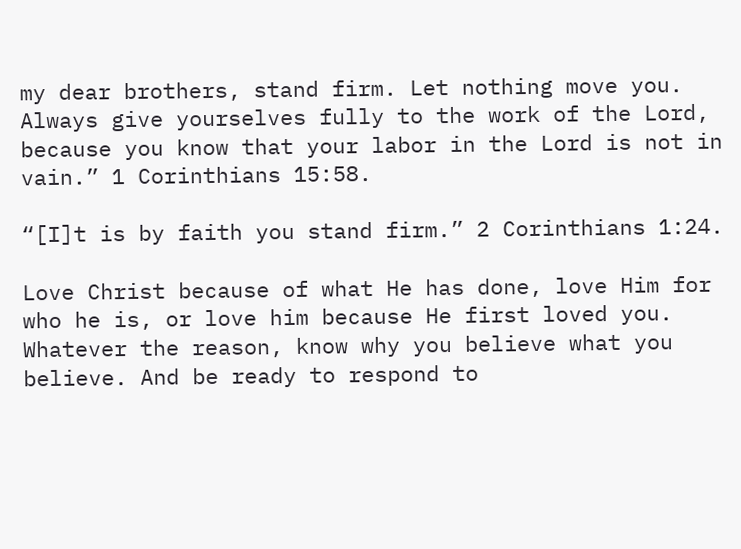my dear brothers, stand firm. Let nothing move you. Always give yourselves fully to the work of the Lord, because you know that your labor in the Lord is not in vain.” 1 Corinthians 15:58.

“[I]t is by faith you stand firm.” 2 Corinthians 1:24.

Love Christ because of what He has done, love Him for who he is, or love him because He first loved you. Whatever the reason, know why you believe what you believe. And be ready to respond to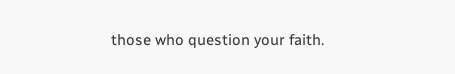those who question your faith.